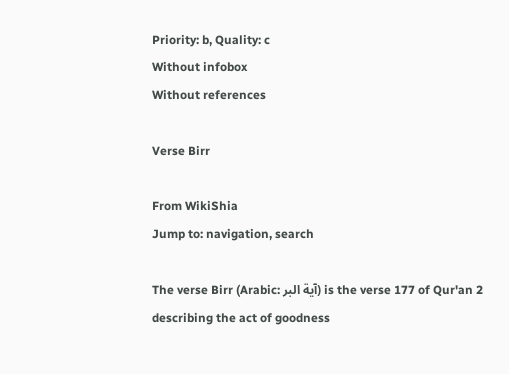Priority: b, Quality: c
Without infobox
Without references

Verse Birr

From WikiShia
Jump to: navigation, search

The verse Birr (Arabic: آیة البر) is the verse 177 of Qur'an 2 describing the act of goodness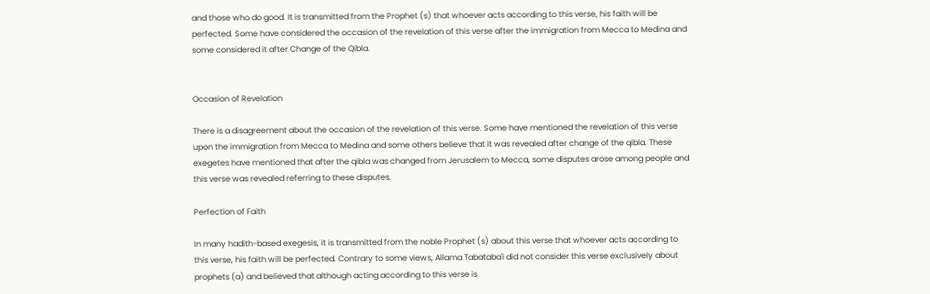and those who do good. It is transmitted from the Prophet (s) that whoever acts according to this verse, his faith will be perfected. Some have considered the occasion of the revelation of this verse after the immigration from Mecca to Medina and some considered it after Change of the Qibla.


Occasion of Revelation

There is a disagreement about the occasion of the revelation of this verse. Some have mentioned the revelation of this verse upon the immigration from Mecca to Medina and some others believe that it was revealed after change of the qibla. These exegetes have mentioned that after the qibla was changed from Jerusalem to Mecca, some disputes arose among people and this verse was revealed referring to these disputes.

Perfection of Faith

In many hadith-based exegesis, it is transmitted from the noble Prophet (s) about this verse that whoever acts according to this verse, his faith will be perfected. Contrary to some views, Allama Tabataba'i did not consider this verse exclusively about prophets (a) and believed that although acting according to this verse is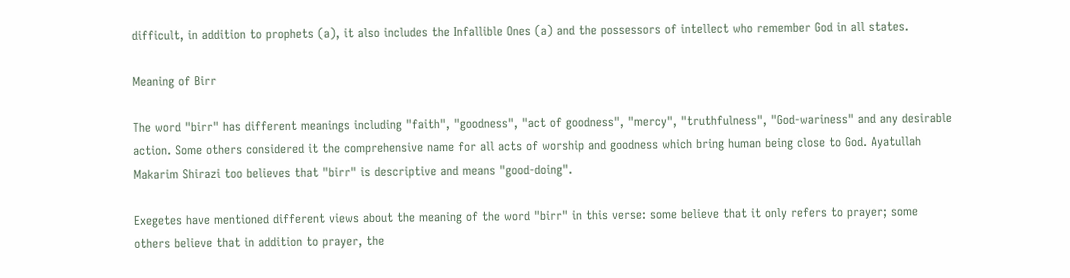difficult, in addition to prophets (a), it also includes the Infallible Ones (a) and the possessors of intellect who remember God in all states.

Meaning of Birr

The word "birr" has different meanings including "faith", "goodness", "act of goodness", "mercy", "truthfulness", "God-wariness" and any desirable action. Some others considered it the comprehensive name for all acts of worship and goodness which bring human being close to God. Ayatullah Makarim Shirazi too believes that "birr" is descriptive and means "good-doing".

Exegetes have mentioned different views about the meaning of the word "birr" in this verse: some believe that it only refers to prayer; some others believe that in addition to prayer, the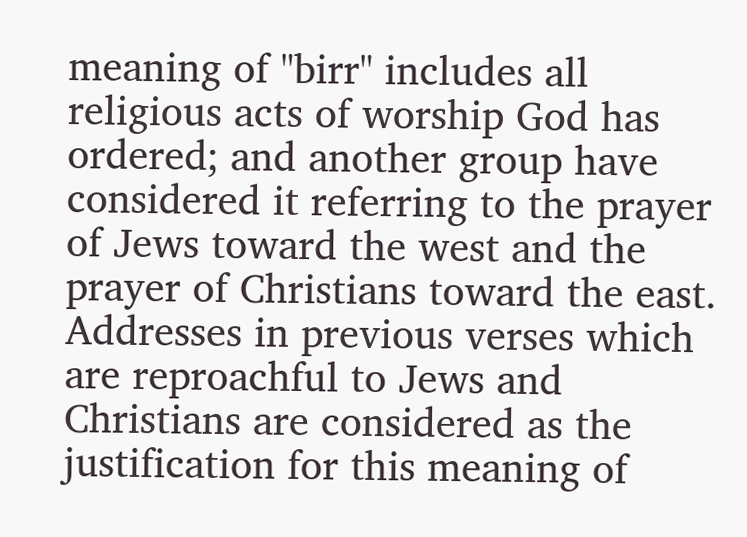meaning of "birr" includes all religious acts of worship God has ordered; and another group have considered it referring to the prayer of Jews toward the west and the prayer of Christians toward the east. Addresses in previous verses which are reproachful to Jews and Christians are considered as the justification for this meaning of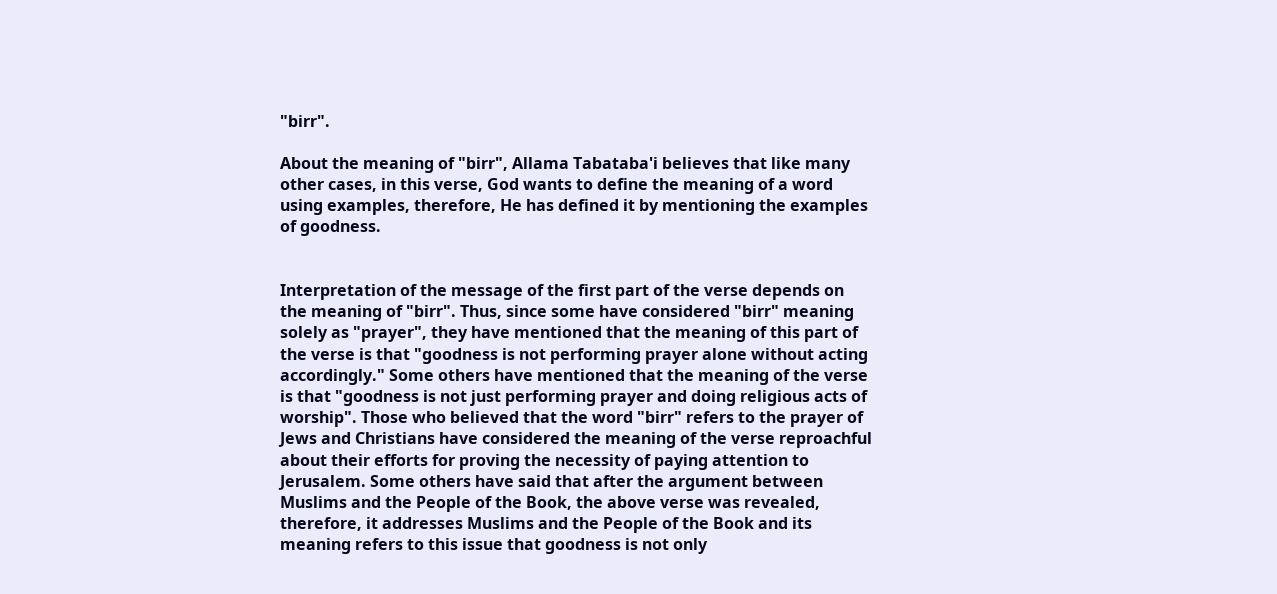"birr".

About the meaning of "birr", Allama Tabataba'i believes that like many other cases, in this verse, God wants to define the meaning of a word using examples, therefore, He has defined it by mentioning the examples of goodness.


Interpretation of the message of the first part of the verse depends on the meaning of "birr". Thus, since some have considered "birr" meaning solely as "prayer", they have mentioned that the meaning of this part of the verse is that "goodness is not performing prayer alone without acting accordingly." Some others have mentioned that the meaning of the verse is that "goodness is not just performing prayer and doing religious acts of worship". Those who believed that the word "birr" refers to the prayer of Jews and Christians have considered the meaning of the verse reproachful about their efforts for proving the necessity of paying attention to Jerusalem. Some others have said that after the argument between Muslims and the People of the Book, the above verse was revealed, therefore, it addresses Muslims and the People of the Book and its meaning refers to this issue that goodness is not only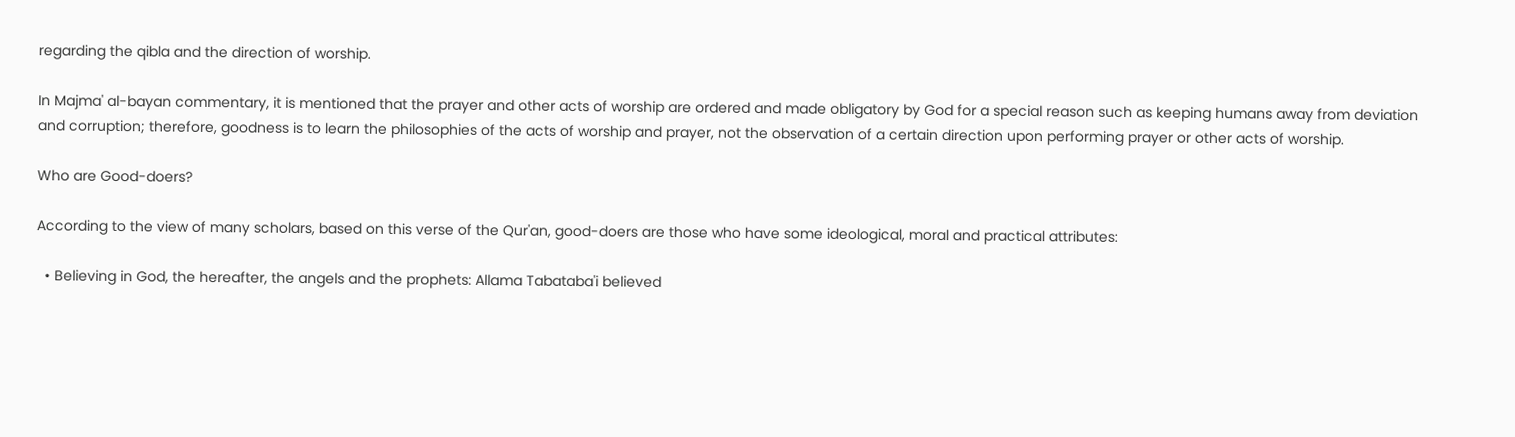regarding the qibla and the direction of worship.

In Majma' al-bayan commentary, it is mentioned that the prayer and other acts of worship are ordered and made obligatory by God for a special reason such as keeping humans away from deviation and corruption; therefore, goodness is to learn the philosophies of the acts of worship and prayer, not the observation of a certain direction upon performing prayer or other acts of worship.

Who are Good-doers?

According to the view of many scholars, based on this verse of the Qur'an, good-doers are those who have some ideological, moral and practical attributes:

  • Believing in God, the hereafter, the angels and the prophets: Allama Tabataba'i believed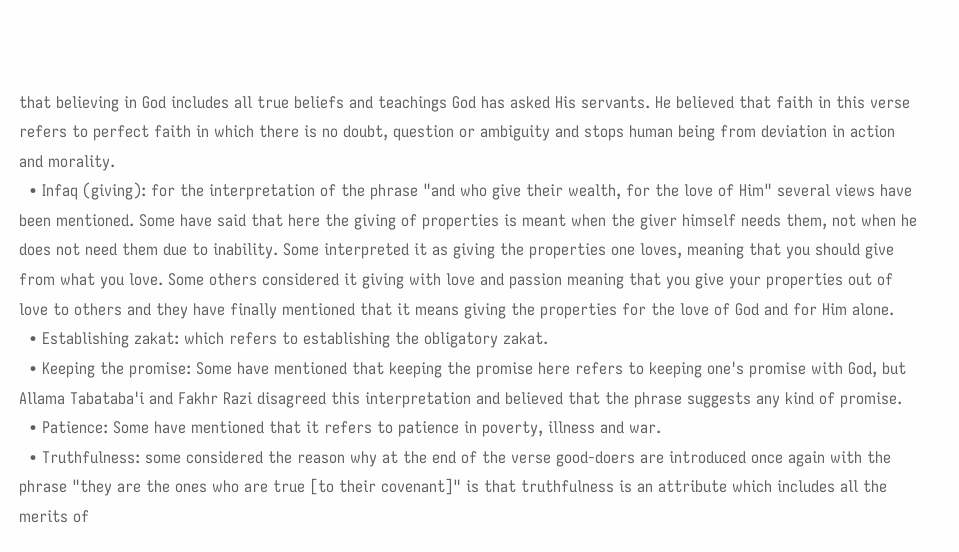that believing in God includes all true beliefs and teachings God has asked His servants. He believed that faith in this verse refers to perfect faith in which there is no doubt, question or ambiguity and stops human being from deviation in action and morality.
  • Infaq (giving): for the interpretation of the phrase "and who give their wealth, for the love of Him" several views have been mentioned. Some have said that here the giving of properties is meant when the giver himself needs them, not when he does not need them due to inability. Some interpreted it as giving the properties one loves, meaning that you should give from what you love. Some others considered it giving with love and passion meaning that you give your properties out of love to others and they have finally mentioned that it means giving the properties for the love of God and for Him alone.
  • Establishing zakat: which refers to establishing the obligatory zakat.
  • Keeping the promise: Some have mentioned that keeping the promise here refers to keeping one's promise with God, but Allama Tabataba'i and Fakhr Razi disagreed this interpretation and believed that the phrase suggests any kind of promise.
  • Patience: Some have mentioned that it refers to patience in poverty, illness and war.
  • Truthfulness: some considered the reason why at the end of the verse good-doers are introduced once again with the phrase "they are the ones who are true [to their covenant]" is that truthfulness is an attribute which includes all the merits of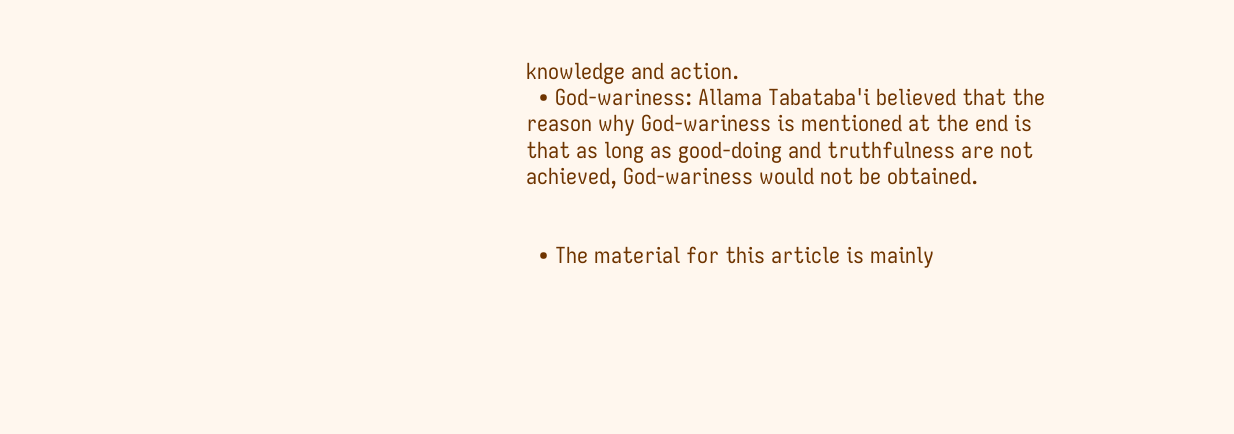knowledge and action.
  • God-wariness: Allama Tabataba'i believed that the reason why God-wariness is mentioned at the end is that as long as good-doing and truthfulness are not achieved, God-wariness would not be obtained.


  • The material for this article is mainly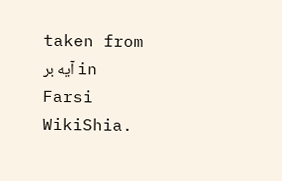taken from آیه بر in Farsi WikiShia.